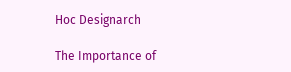Hoc Designarch

The Importance of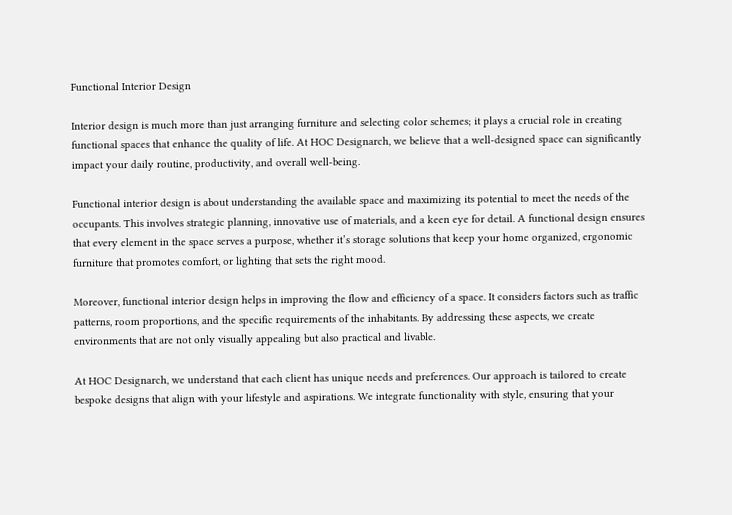Functional Interior Design

Interior design is much more than just arranging furniture and selecting color schemes; it plays a crucial role in creating functional spaces that enhance the quality of life. At HOC Designarch, we believe that a well-designed space can significantly impact your daily routine, productivity, and overall well-being.

Functional interior design is about understanding the available space and maximizing its potential to meet the needs of the occupants. This involves strategic planning, innovative use of materials, and a keen eye for detail. A functional design ensures that every element in the space serves a purpose, whether it’s storage solutions that keep your home organized, ergonomic furniture that promotes comfort, or lighting that sets the right mood.

Moreover, functional interior design helps in improving the flow and efficiency of a space. It considers factors such as traffic patterns, room proportions, and the specific requirements of the inhabitants. By addressing these aspects, we create environments that are not only visually appealing but also practical and livable.

At HOC Designarch, we understand that each client has unique needs and preferences. Our approach is tailored to create bespoke designs that align with your lifestyle and aspirations. We integrate functionality with style, ensuring that your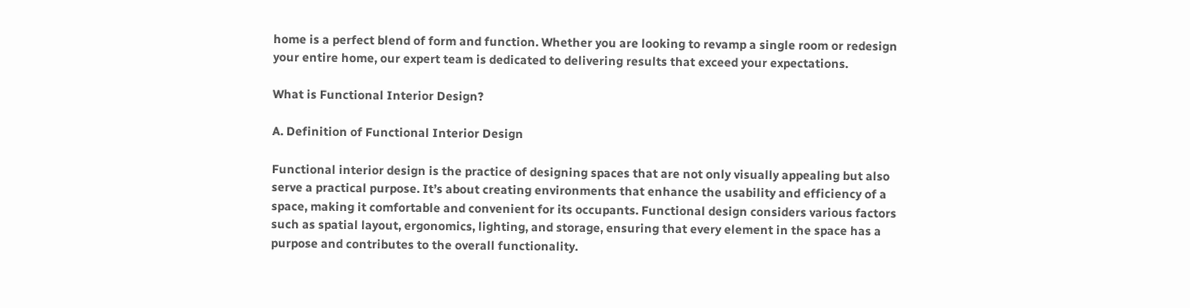home is a perfect blend of form and function. Whether you are looking to revamp a single room or redesign your entire home, our expert team is dedicated to delivering results that exceed your expectations.

What is Functional Interior Design?

A. Definition of Functional Interior Design

Functional interior design is the practice of designing spaces that are not only visually appealing but also serve a practical purpose. It’s about creating environments that enhance the usability and efficiency of a space, making it comfortable and convenient for its occupants. Functional design considers various factors such as spatial layout, ergonomics, lighting, and storage, ensuring that every element in the space has a purpose and contributes to the overall functionality.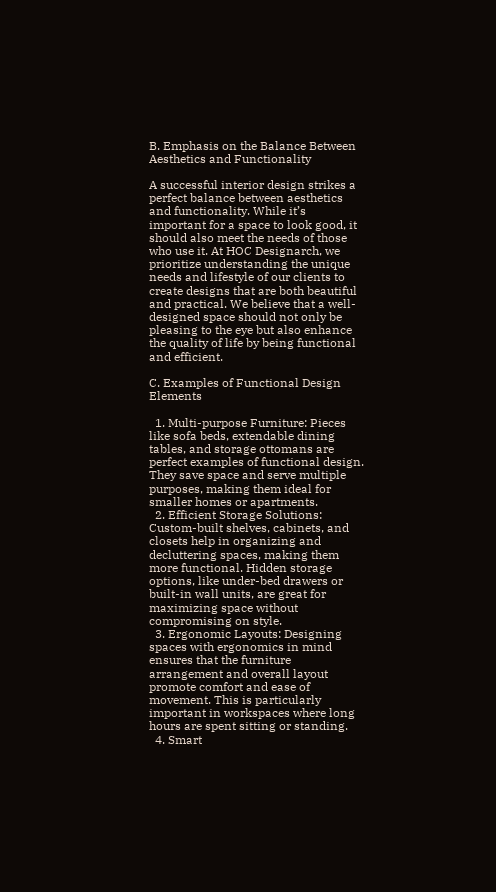B. Emphasis on the Balance Between Aesthetics and Functionality

A successful interior design strikes a perfect balance between aesthetics and functionality. While it’s important for a space to look good, it should also meet the needs of those who use it. At HOC Designarch, we prioritize understanding the unique needs and lifestyle of our clients to create designs that are both beautiful and practical. We believe that a well-designed space should not only be pleasing to the eye but also enhance the quality of life by being functional and efficient.

C. Examples of Functional Design Elements

  1. Multi-purpose Furniture: Pieces like sofa beds, extendable dining tables, and storage ottomans are perfect examples of functional design. They save space and serve multiple purposes, making them ideal for smaller homes or apartments.
  2. Efficient Storage Solutions: Custom-built shelves, cabinets, and closets help in organizing and decluttering spaces, making them more functional. Hidden storage options, like under-bed drawers or built-in wall units, are great for maximizing space without compromising on style.
  3. Ergonomic Layouts: Designing spaces with ergonomics in mind ensures that the furniture arrangement and overall layout promote comfort and ease of movement. This is particularly important in workspaces where long hours are spent sitting or standing.
  4. Smart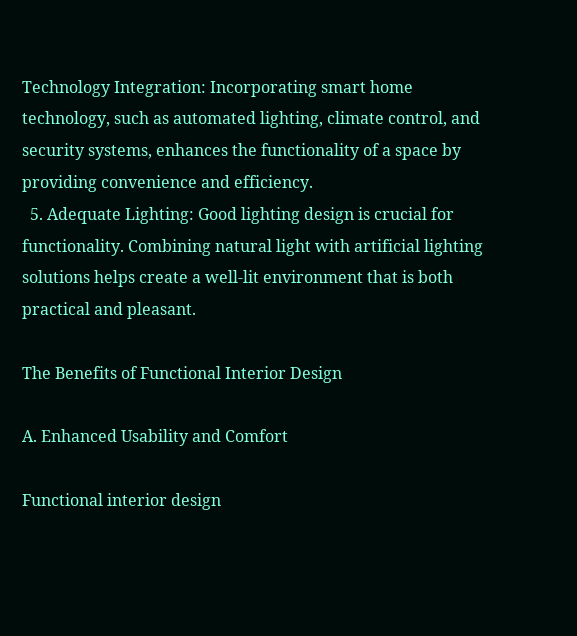Technology Integration: Incorporating smart home technology, such as automated lighting, climate control, and security systems, enhances the functionality of a space by providing convenience and efficiency.
  5. Adequate Lighting: Good lighting design is crucial for functionality. Combining natural light with artificial lighting solutions helps create a well-lit environment that is both practical and pleasant.

The Benefits of Functional Interior Design

A. Enhanced Usability and Comfort

Functional interior design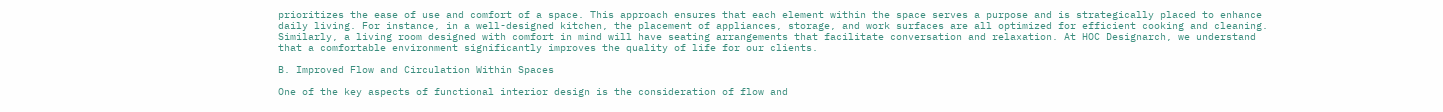prioritizes the ease of use and comfort of a space. This approach ensures that each element within the space serves a purpose and is strategically placed to enhance daily living. For instance, in a well-designed kitchen, the placement of appliances, storage, and work surfaces are all optimized for efficient cooking and cleaning. Similarly, a living room designed with comfort in mind will have seating arrangements that facilitate conversation and relaxation. At HOC Designarch, we understand that a comfortable environment significantly improves the quality of life for our clients.

B. Improved Flow and Circulation Within Spaces

One of the key aspects of functional interior design is the consideration of flow and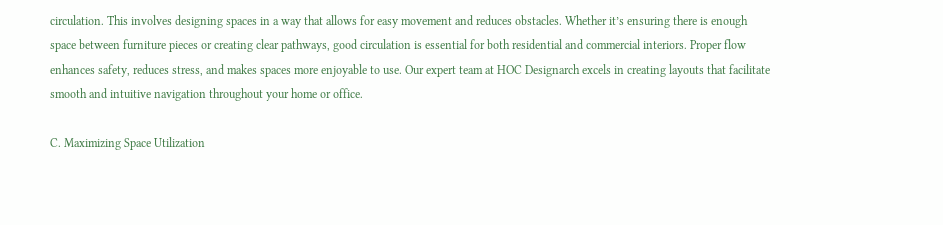circulation. This involves designing spaces in a way that allows for easy movement and reduces obstacles. Whether it’s ensuring there is enough space between furniture pieces or creating clear pathways, good circulation is essential for both residential and commercial interiors. Proper flow enhances safety, reduces stress, and makes spaces more enjoyable to use. Our expert team at HOC Designarch excels in creating layouts that facilitate smooth and intuitive navigation throughout your home or office.

C. Maximizing Space Utilization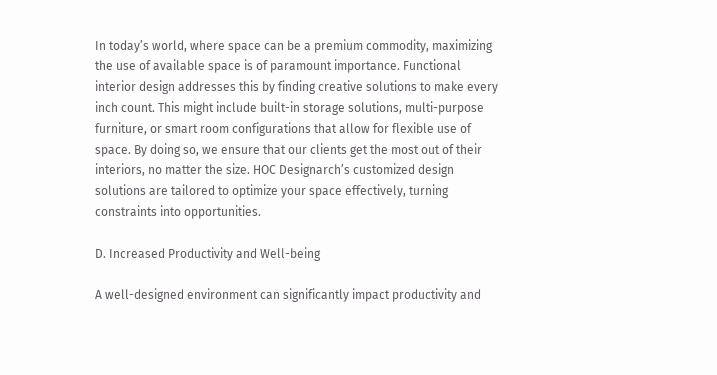In today’s world, where space can be a premium commodity, maximizing the use of available space is of paramount importance. Functional interior design addresses this by finding creative solutions to make every inch count. This might include built-in storage solutions, multi-purpose furniture, or smart room configurations that allow for flexible use of space. By doing so, we ensure that our clients get the most out of their interiors, no matter the size. HOC Designarch’s customized design solutions are tailored to optimize your space effectively, turning constraints into opportunities.

D. Increased Productivity and Well-being

A well-designed environment can significantly impact productivity and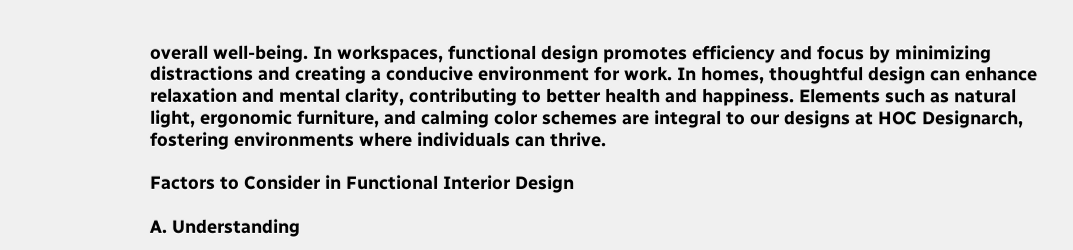overall well-being. In workspaces, functional design promotes efficiency and focus by minimizing distractions and creating a conducive environment for work. In homes, thoughtful design can enhance relaxation and mental clarity, contributing to better health and happiness. Elements such as natural light, ergonomic furniture, and calming color schemes are integral to our designs at HOC Designarch, fostering environments where individuals can thrive.

Factors to Consider in Functional Interior Design

A. Understanding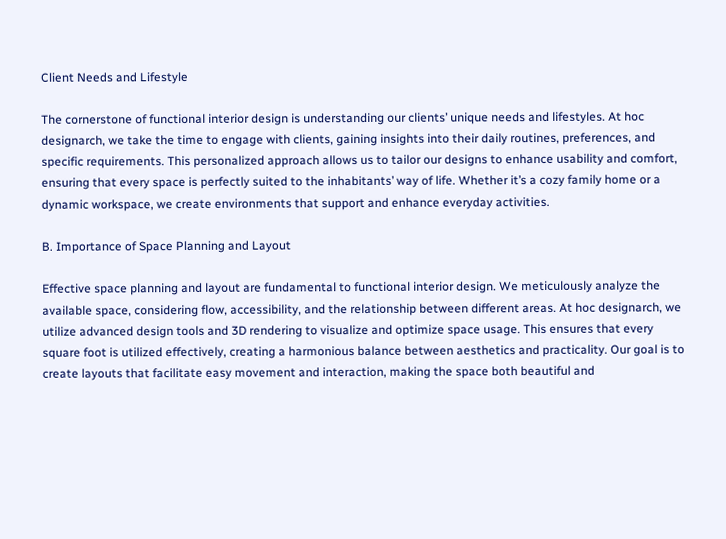Client Needs and Lifestyle

The cornerstone of functional interior design is understanding our clients’ unique needs and lifestyles. At hoc designarch, we take the time to engage with clients, gaining insights into their daily routines, preferences, and specific requirements. This personalized approach allows us to tailor our designs to enhance usability and comfort, ensuring that every space is perfectly suited to the inhabitants’ way of life. Whether it’s a cozy family home or a dynamic workspace, we create environments that support and enhance everyday activities.

B. Importance of Space Planning and Layout

Effective space planning and layout are fundamental to functional interior design. We meticulously analyze the available space, considering flow, accessibility, and the relationship between different areas. At hoc designarch, we utilize advanced design tools and 3D rendering to visualize and optimize space usage. This ensures that every square foot is utilized effectively, creating a harmonious balance between aesthetics and practicality. Our goal is to create layouts that facilitate easy movement and interaction, making the space both beautiful and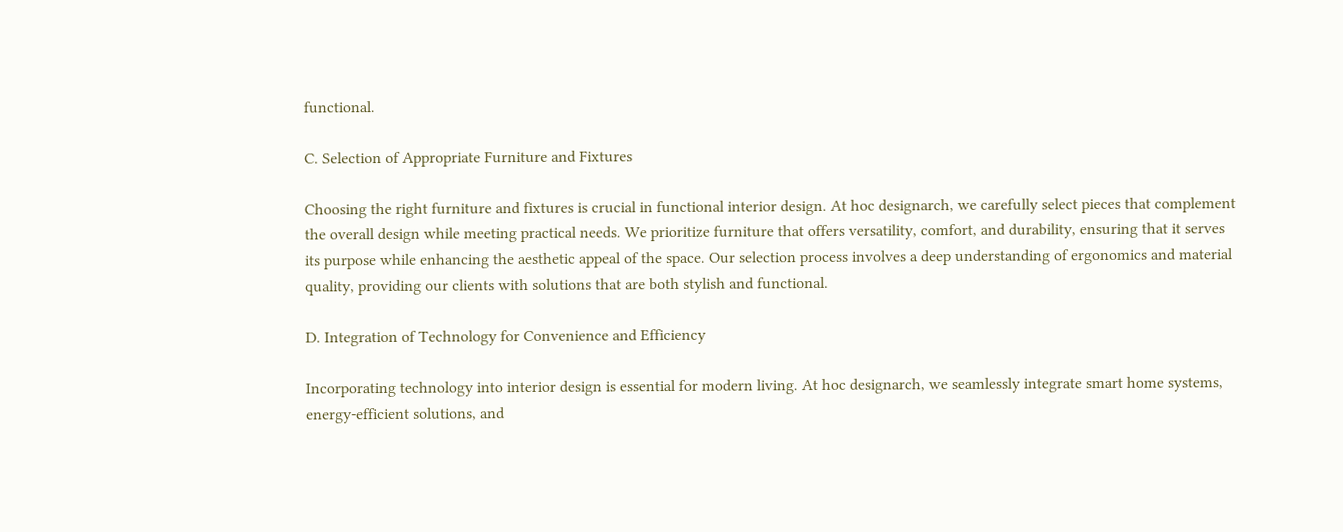functional.

C. Selection of Appropriate Furniture and Fixtures

Choosing the right furniture and fixtures is crucial in functional interior design. At hoc designarch, we carefully select pieces that complement the overall design while meeting practical needs. We prioritize furniture that offers versatility, comfort, and durability, ensuring that it serves its purpose while enhancing the aesthetic appeal of the space. Our selection process involves a deep understanding of ergonomics and material quality, providing our clients with solutions that are both stylish and functional.

D. Integration of Technology for Convenience and Efficiency

Incorporating technology into interior design is essential for modern living. At hoc designarch, we seamlessly integrate smart home systems, energy-efficient solutions, and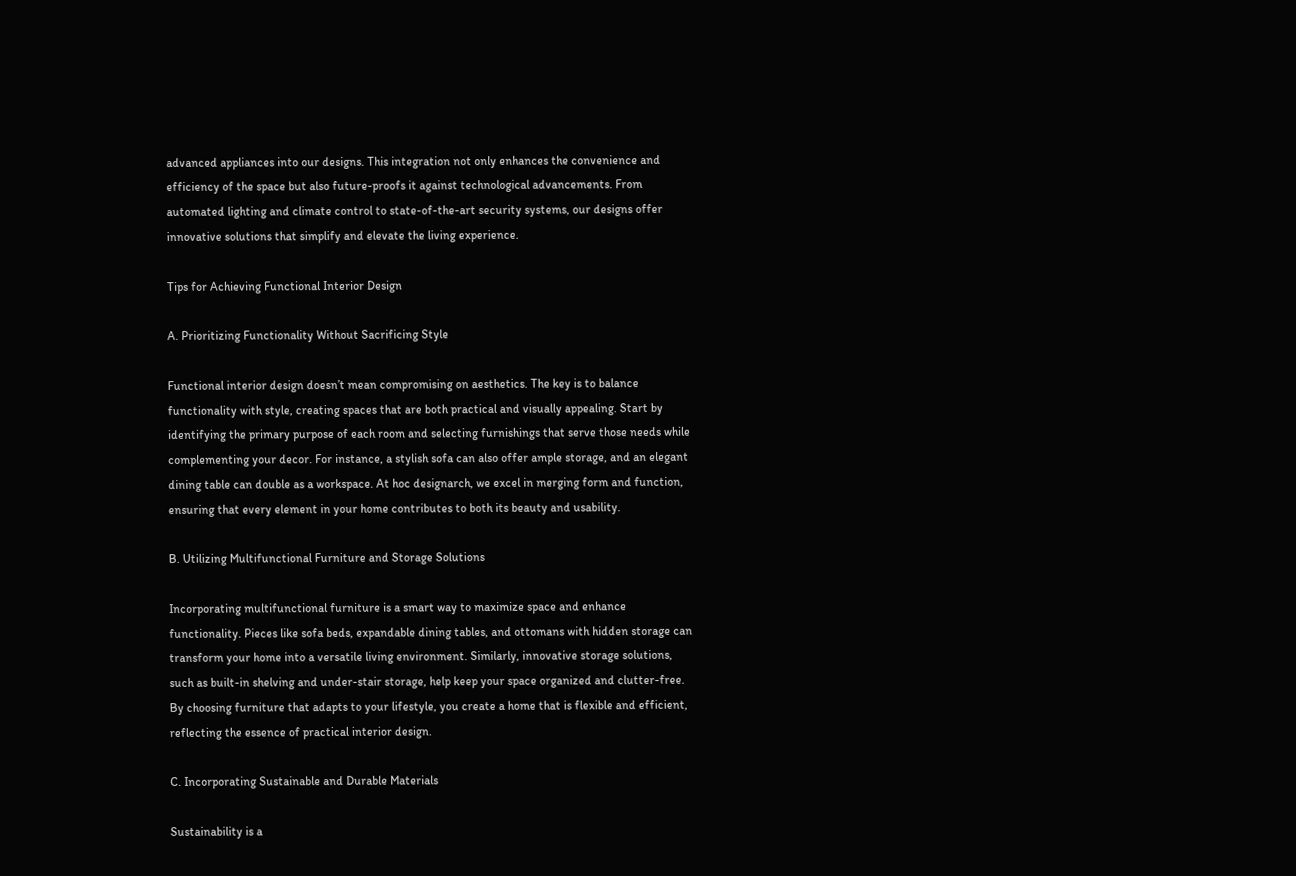advanced appliances into our designs. This integration not only enhances the convenience and efficiency of the space but also future-proofs it against technological advancements. From automated lighting and climate control to state-of-the-art security systems, our designs offer innovative solutions that simplify and elevate the living experience.

Tips for Achieving Functional Interior Design

A. Prioritizing Functionality Without Sacrificing Style

Functional interior design doesn’t mean compromising on aesthetics. The key is to balance functionality with style, creating spaces that are both practical and visually appealing. Start by identifying the primary purpose of each room and selecting furnishings that serve those needs while complementing your decor. For instance, a stylish sofa can also offer ample storage, and an elegant dining table can double as a workspace. At hoc designarch, we excel in merging form and function, ensuring that every element in your home contributes to both its beauty and usability.

B. Utilizing Multifunctional Furniture and Storage Solutions

Incorporating multifunctional furniture is a smart way to maximize space and enhance functionality. Pieces like sofa beds, expandable dining tables, and ottomans with hidden storage can transform your home into a versatile living environment. Similarly, innovative storage solutions, such as built-in shelving and under-stair storage, help keep your space organized and clutter-free. By choosing furniture that adapts to your lifestyle, you create a home that is flexible and efficient, reflecting the essence of practical interior design.

C. Incorporating Sustainable and Durable Materials

Sustainability is a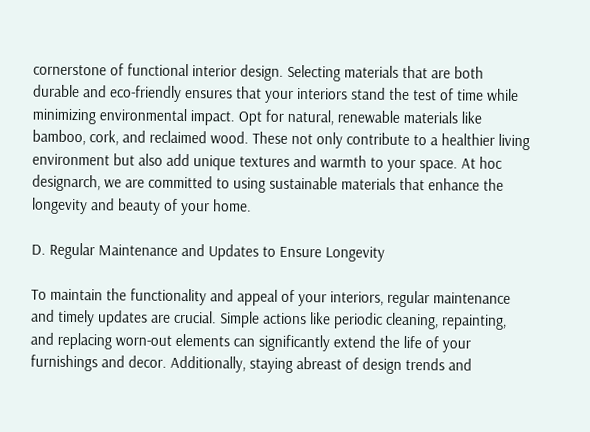cornerstone of functional interior design. Selecting materials that are both durable and eco-friendly ensures that your interiors stand the test of time while minimizing environmental impact. Opt for natural, renewable materials like bamboo, cork, and reclaimed wood. These not only contribute to a healthier living environment but also add unique textures and warmth to your space. At hoc designarch, we are committed to using sustainable materials that enhance the longevity and beauty of your home.

D. Regular Maintenance and Updates to Ensure Longevity

To maintain the functionality and appeal of your interiors, regular maintenance and timely updates are crucial. Simple actions like periodic cleaning, repainting, and replacing worn-out elements can significantly extend the life of your furnishings and decor. Additionally, staying abreast of design trends and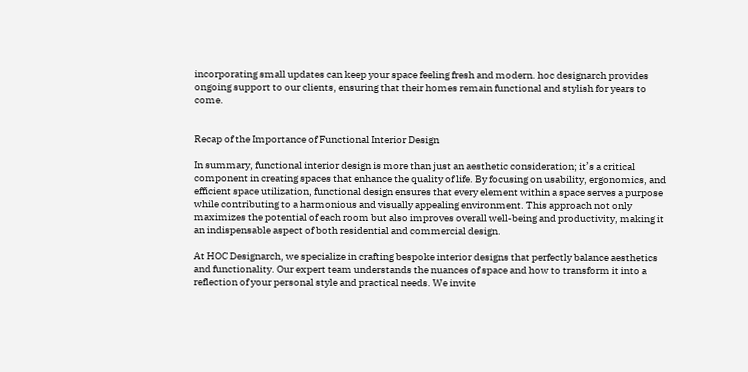incorporating small updates can keep your space feeling fresh and modern. hoc designarch provides ongoing support to our clients, ensuring that their homes remain functional and stylish for years to come.


Recap of the Importance of Functional Interior Design

In summary, functional interior design is more than just an aesthetic consideration; it’s a critical component in creating spaces that enhance the quality of life. By focusing on usability, ergonomics, and efficient space utilization, functional design ensures that every element within a space serves a purpose while contributing to a harmonious and visually appealing environment. This approach not only maximizes the potential of each room but also improves overall well-being and productivity, making it an indispensable aspect of both residential and commercial design.

At HOC Designarch, we specialize in crafting bespoke interior designs that perfectly balance aesthetics and functionality. Our expert team understands the nuances of space and how to transform it into a reflection of your personal style and practical needs. We invite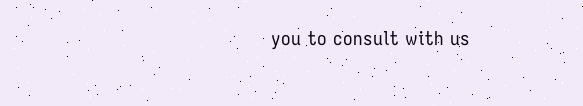you to consult with us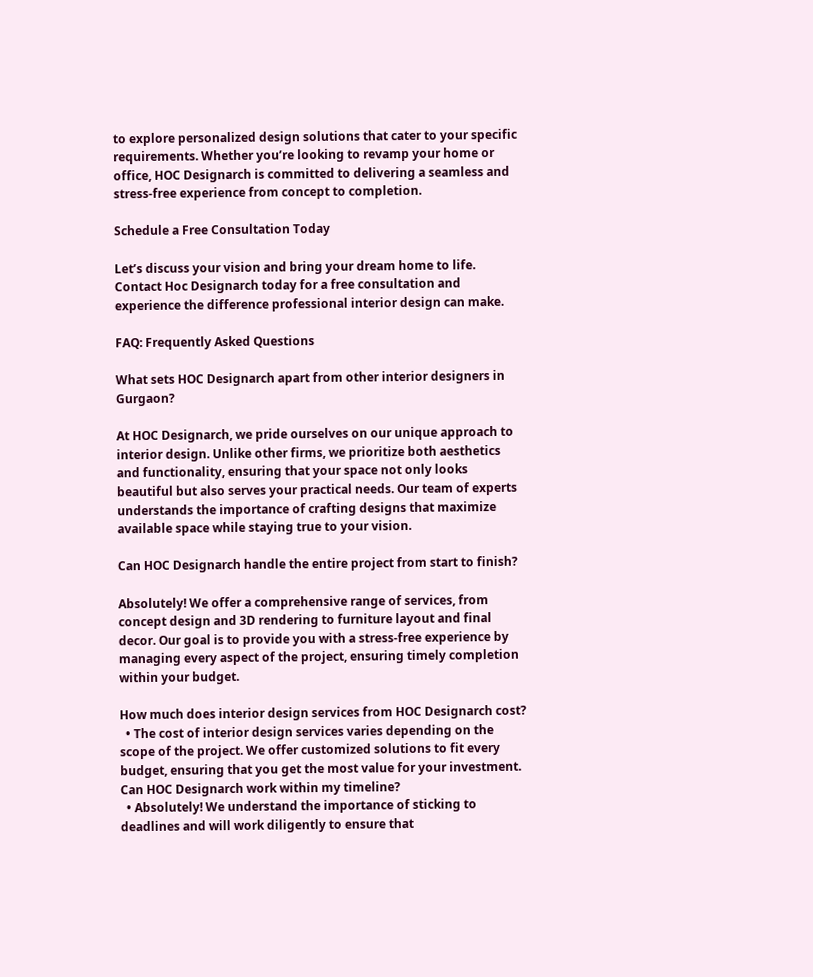to explore personalized design solutions that cater to your specific requirements. Whether you’re looking to revamp your home or office, HOC Designarch is committed to delivering a seamless and stress-free experience from concept to completion.

Schedule a Free Consultation Today

Let’s discuss your vision and bring your dream home to life. Contact Hoc Designarch today for a free consultation and experience the difference professional interior design can make.

FAQ: Frequently Asked Questions

What sets HOC Designarch apart from other interior designers in Gurgaon?

At HOC Designarch, we pride ourselves on our unique approach to interior design. Unlike other firms, we prioritize both aesthetics and functionality, ensuring that your space not only looks beautiful but also serves your practical needs. Our team of experts understands the importance of crafting designs that maximize available space while staying true to your vision.

Can HOC Designarch handle the entire project from start to finish?

Absolutely! We offer a comprehensive range of services, from concept design and 3D rendering to furniture layout and final decor. Our goal is to provide you with a stress-free experience by managing every aspect of the project, ensuring timely completion within your budget.

How much does interior design services from HOC Designarch cost?
  • The cost of interior design services varies depending on the scope of the project. We offer customized solutions to fit every budget, ensuring that you get the most value for your investment.
Can HOC Designarch work within my timeline?
  • Absolutely! We understand the importance of sticking to deadlines and will work diligently to ensure that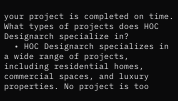your project is completed on time.
What types of projects does HOC Designarch specialize in?
  • HOC Designarch specializes in a wide range of projects, including residential homes, commercial spaces, and luxury properties. No project is too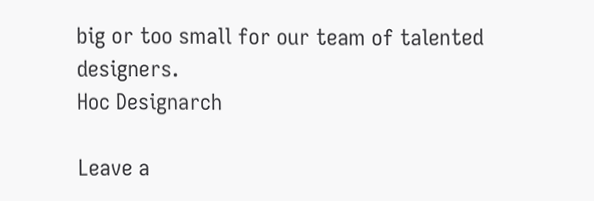big or too small for our team of talented designers.
Hoc Designarch

Leave a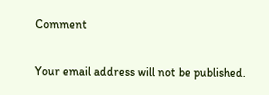Comment

Your email address will not be published.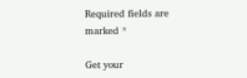Required fields are marked *

Get your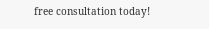free consultation today!